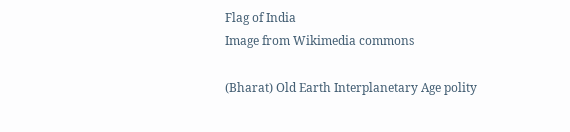Flag of India
Image from Wikimedia commons

(Bharat) Old Earth Interplanetary Age polity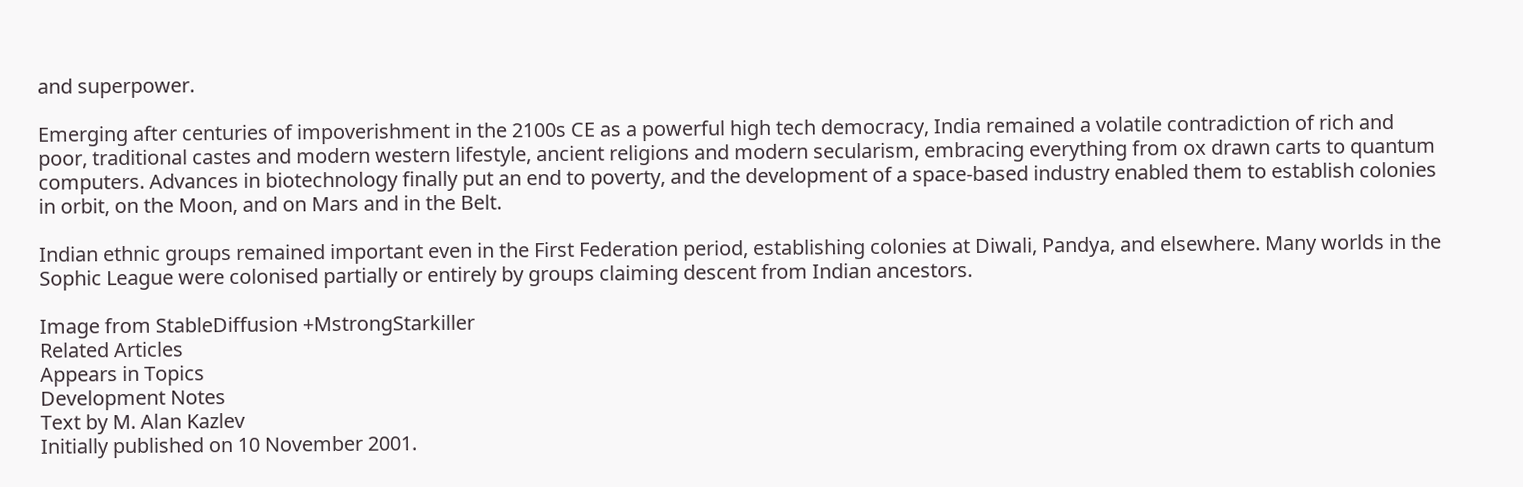and superpower.

Emerging after centuries of impoverishment in the 2100s CE as a powerful high tech democracy, India remained a volatile contradiction of rich and poor, traditional castes and modern western lifestyle, ancient religions and modern secularism, embracing everything from ox drawn carts to quantum computers. Advances in biotechnology finally put an end to poverty, and the development of a space-based industry enabled them to establish colonies in orbit, on the Moon, and on Mars and in the Belt.

Indian ethnic groups remained important even in the First Federation period, establishing colonies at Diwali, Pandya, and elsewhere. Many worlds in the Sophic League were colonised partially or entirely by groups claiming descent from Indian ancestors.

Image from StableDiffusion +MstrongStarkiller
Related Articles
Appears in Topics
Development Notes
Text by M. Alan Kazlev
Initially published on 10 November 2001.